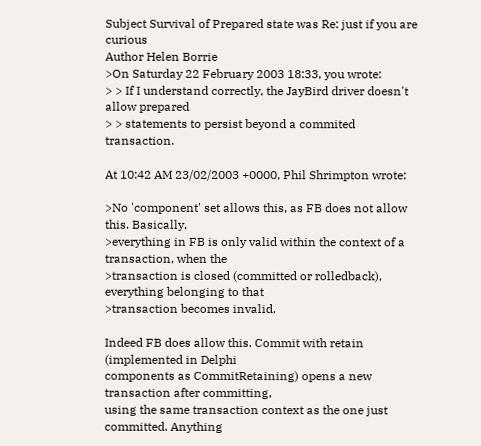Subject Survival of Prepared state was Re: just if you are curious
Author Helen Borrie
>On Saturday 22 February 2003 18:33, you wrote:
> > If I understand correctly, the JayBird driver doesn't allow prepared
> > statements to persist beyond a commited transaction.

At 10:42 AM 23/02/2003 +0000, Phil Shrimpton wrote:

>No 'component' set allows this, as FB does not allow this. Basically,
>everything in FB is only valid within the context of a transaction, when the
>transaction is closed (committed or rolledback), everything belonging to that
>transaction becomes invalid.

Indeed FB does allow this. Commit with retain (implemented in Delphi
components as CommitRetaining) opens a new transaction after committing,
using the same transaction context as the one just committed. Anything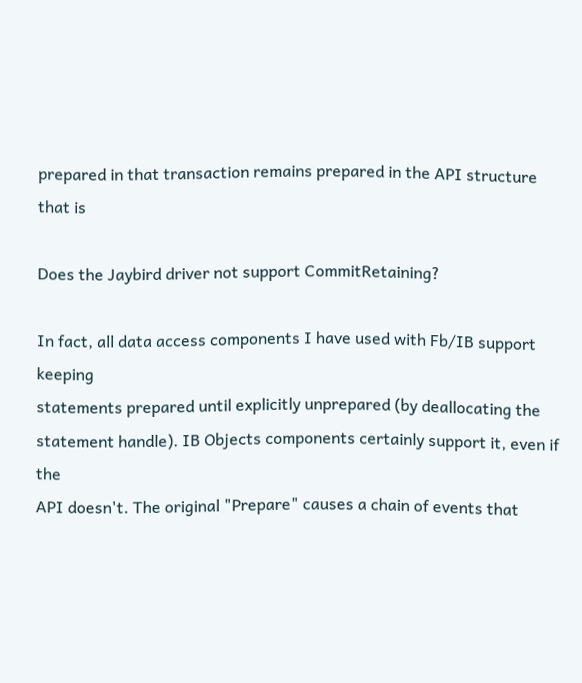prepared in that transaction remains prepared in the API structure that is

Does the Jaybird driver not support CommitRetaining?

In fact, all data access components I have used with Fb/IB support keeping
statements prepared until explicitly unprepared (by deallocating the
statement handle). IB Objects components certainly support it, even if the
API doesn't. The original "Prepare" causes a chain of events that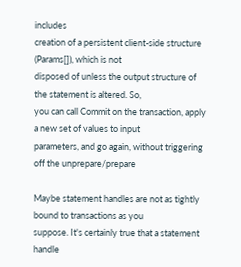includes
creation of a persistent client-side structure (Params[]), which is not
disposed of unless the output structure of the statement is altered. So,
you can call Commit on the transaction, apply a new set of values to input
parameters, and go again, without triggering off the unprepare/prepare

Maybe statement handles are not as tightly bound to transactions as you
suppose. It's certainly true that a statement handle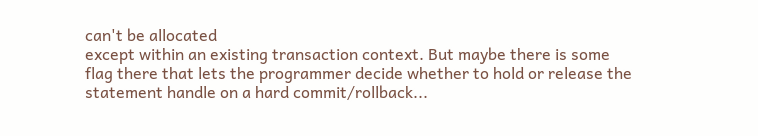can't be allocated
except within an existing transaction context. But maybe there is some
flag there that lets the programmer decide whether to hold or release the
statement handle on a hard commit/rollback...